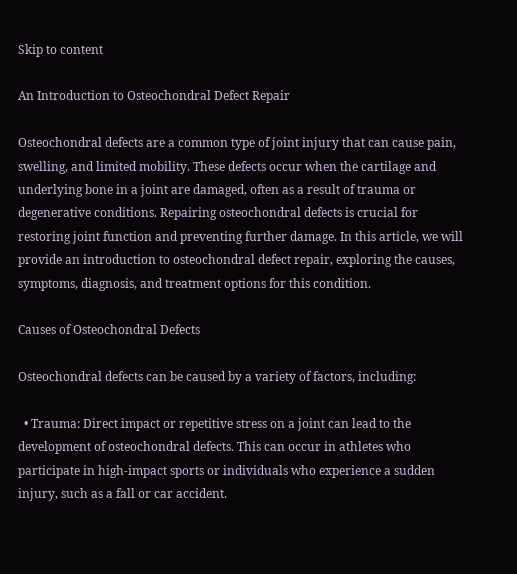Skip to content

An Introduction to Osteochondral Defect Repair

Osteochondral defects are a common type of joint injury that can cause pain, swelling, and limited mobility. These defects occur when the cartilage and underlying bone in a joint are damaged, often as a result of trauma or degenerative conditions. Repairing osteochondral defects is crucial for restoring joint function and preventing further damage. In this article, we will provide an introduction to osteochondral defect repair, exploring the causes, symptoms, diagnosis, and treatment options for this condition.

Causes of Osteochondral Defects

Osteochondral defects can be caused by a variety of factors, including:

  • Trauma: Direct impact or repetitive stress on a joint can lead to the development of osteochondral defects. This can occur in athletes who participate in high-impact sports or individuals who experience a sudden injury, such as a fall or car accident.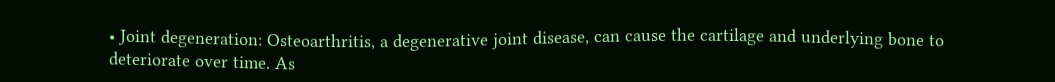• Joint degeneration: Osteoarthritis, a degenerative joint disease, can cause the cartilage and underlying bone to deteriorate over time. As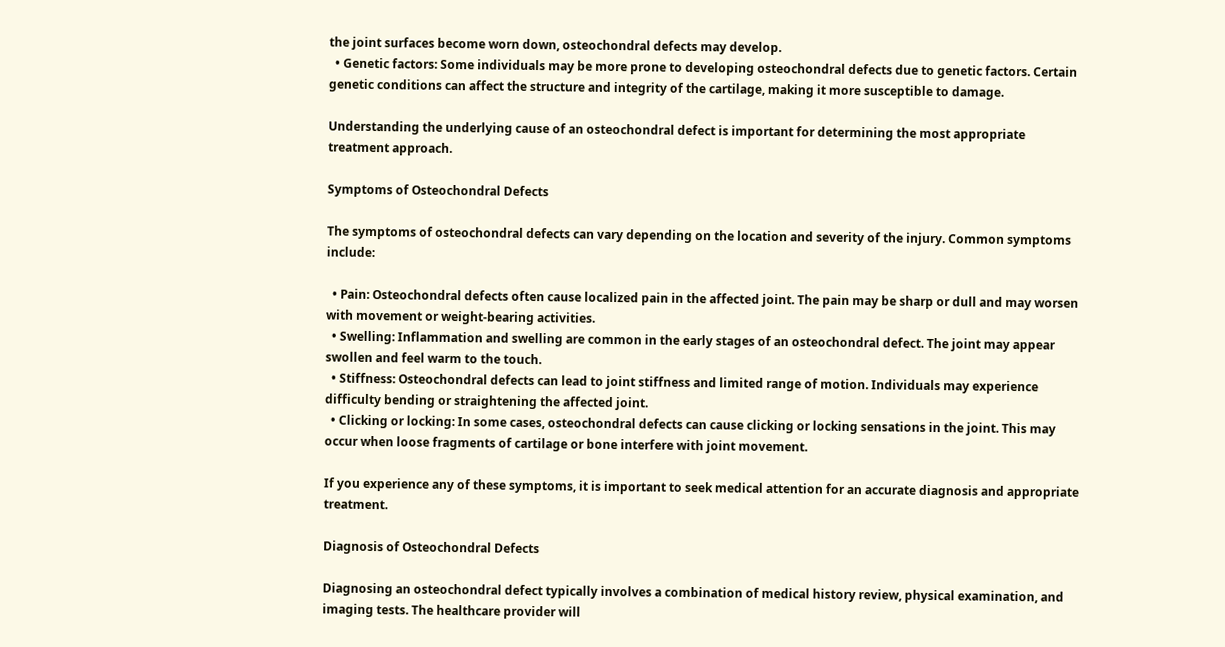the joint surfaces become worn down, osteochondral defects may develop.
  • Genetic factors: Some individuals may be more prone to developing osteochondral defects due to genetic factors. Certain genetic conditions can affect the structure and integrity of the cartilage, making it more susceptible to damage.

Understanding the underlying cause of an osteochondral defect is important for determining the most appropriate treatment approach.

Symptoms of Osteochondral Defects

The symptoms of osteochondral defects can vary depending on the location and severity of the injury. Common symptoms include:

  • Pain: Osteochondral defects often cause localized pain in the affected joint. The pain may be sharp or dull and may worsen with movement or weight-bearing activities.
  • Swelling: Inflammation and swelling are common in the early stages of an osteochondral defect. The joint may appear swollen and feel warm to the touch.
  • Stiffness: Osteochondral defects can lead to joint stiffness and limited range of motion. Individuals may experience difficulty bending or straightening the affected joint.
  • Clicking or locking: In some cases, osteochondral defects can cause clicking or locking sensations in the joint. This may occur when loose fragments of cartilage or bone interfere with joint movement.

If you experience any of these symptoms, it is important to seek medical attention for an accurate diagnosis and appropriate treatment.

Diagnosis of Osteochondral Defects

Diagnosing an osteochondral defect typically involves a combination of medical history review, physical examination, and imaging tests. The healthcare provider will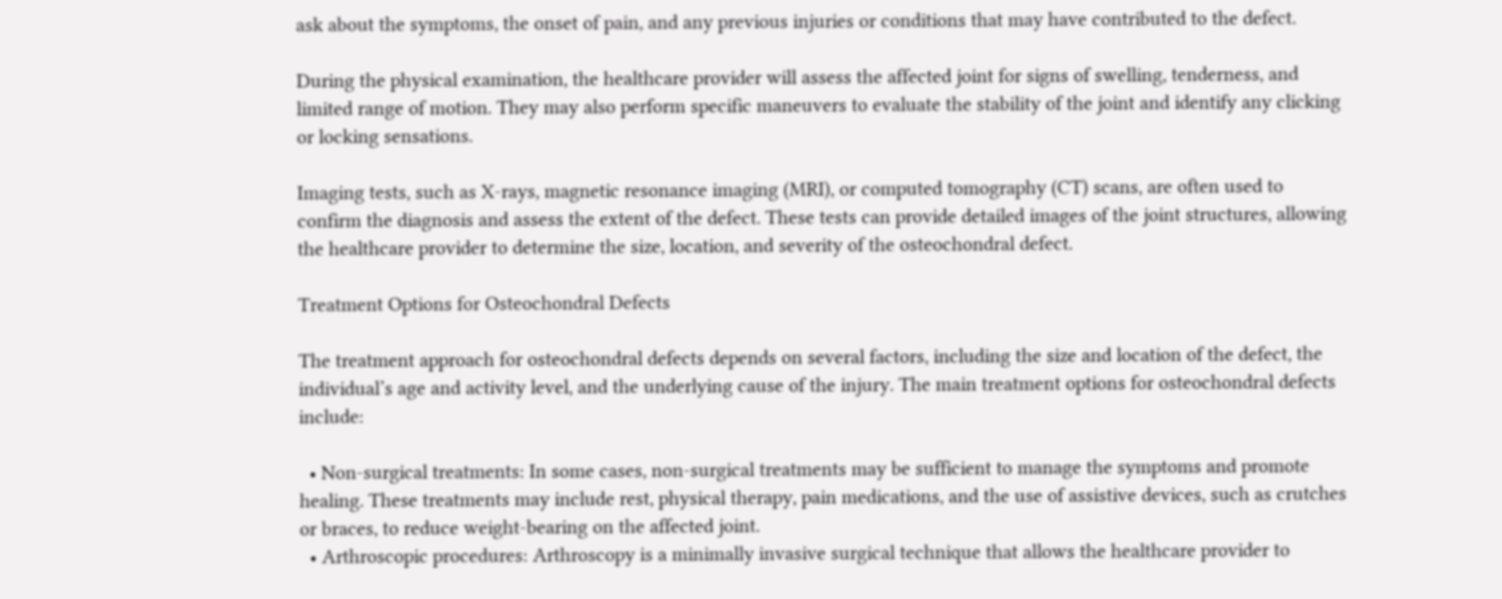ask about the symptoms, the onset of pain, and any previous injuries or conditions that may have contributed to the defect.

During the physical examination, the healthcare provider will assess the affected joint for signs of swelling, tenderness, and limited range of motion. They may also perform specific maneuvers to evaluate the stability of the joint and identify any clicking or locking sensations.

Imaging tests, such as X-rays, magnetic resonance imaging (MRI), or computed tomography (CT) scans, are often used to confirm the diagnosis and assess the extent of the defect. These tests can provide detailed images of the joint structures, allowing the healthcare provider to determine the size, location, and severity of the osteochondral defect.

Treatment Options for Osteochondral Defects

The treatment approach for osteochondral defects depends on several factors, including the size and location of the defect, the individual’s age and activity level, and the underlying cause of the injury. The main treatment options for osteochondral defects include:

  • Non-surgical treatments: In some cases, non-surgical treatments may be sufficient to manage the symptoms and promote healing. These treatments may include rest, physical therapy, pain medications, and the use of assistive devices, such as crutches or braces, to reduce weight-bearing on the affected joint.
  • Arthroscopic procedures: Arthroscopy is a minimally invasive surgical technique that allows the healthcare provider to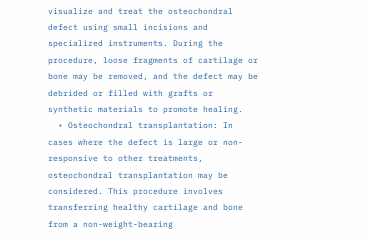visualize and treat the osteochondral defect using small incisions and specialized instruments. During the procedure, loose fragments of cartilage or bone may be removed, and the defect may be debrided or filled with grafts or synthetic materials to promote healing.
  • Osteochondral transplantation: In cases where the defect is large or non-responsive to other treatments, osteochondral transplantation may be considered. This procedure involves transferring healthy cartilage and bone from a non-weight-bearing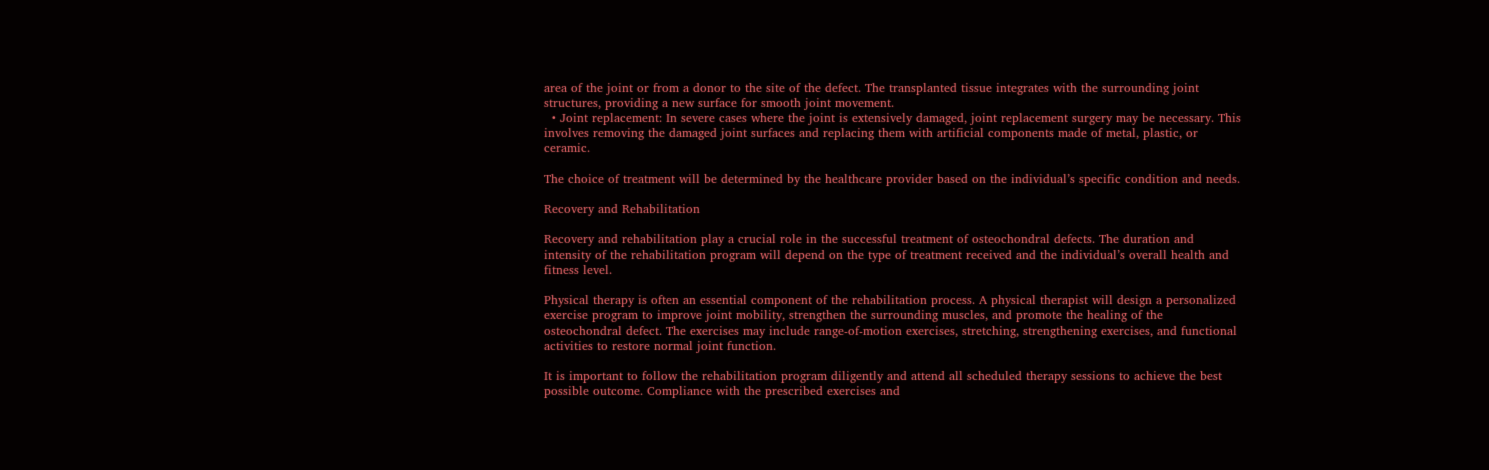area of the joint or from a donor to the site of the defect. The transplanted tissue integrates with the surrounding joint structures, providing a new surface for smooth joint movement.
  • Joint replacement: In severe cases where the joint is extensively damaged, joint replacement surgery may be necessary. This involves removing the damaged joint surfaces and replacing them with artificial components made of metal, plastic, or ceramic.

The choice of treatment will be determined by the healthcare provider based on the individual’s specific condition and needs.

Recovery and Rehabilitation

Recovery and rehabilitation play a crucial role in the successful treatment of osteochondral defects. The duration and intensity of the rehabilitation program will depend on the type of treatment received and the individual’s overall health and fitness level.

Physical therapy is often an essential component of the rehabilitation process. A physical therapist will design a personalized exercise program to improve joint mobility, strengthen the surrounding muscles, and promote the healing of the osteochondral defect. The exercises may include range-of-motion exercises, stretching, strengthening exercises, and functional activities to restore normal joint function.

It is important to follow the rehabilitation program diligently and attend all scheduled therapy sessions to achieve the best possible outcome. Compliance with the prescribed exercises and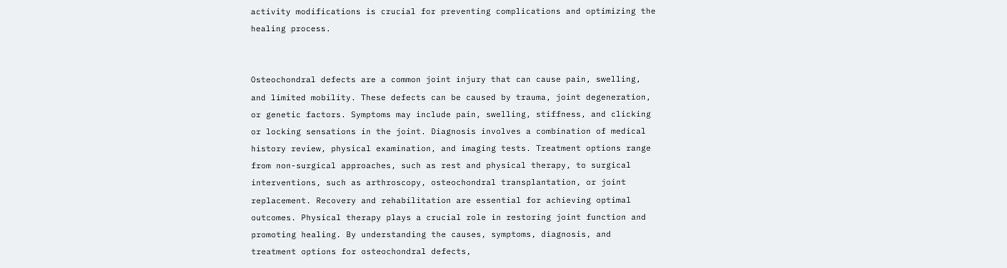activity modifications is crucial for preventing complications and optimizing the healing process.


Osteochondral defects are a common joint injury that can cause pain, swelling, and limited mobility. These defects can be caused by trauma, joint degeneration, or genetic factors. Symptoms may include pain, swelling, stiffness, and clicking or locking sensations in the joint. Diagnosis involves a combination of medical history review, physical examination, and imaging tests. Treatment options range from non-surgical approaches, such as rest and physical therapy, to surgical interventions, such as arthroscopy, osteochondral transplantation, or joint replacement. Recovery and rehabilitation are essential for achieving optimal outcomes. Physical therapy plays a crucial role in restoring joint function and promoting healing. By understanding the causes, symptoms, diagnosis, and treatment options for osteochondral defects,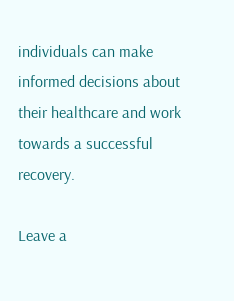individuals can make informed decisions about their healthcare and work towards a successful recovery.

Leave a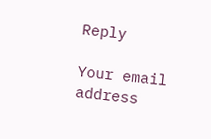Reply

Your email address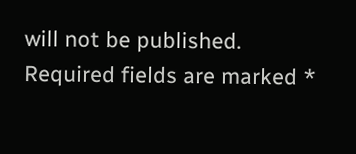will not be published. Required fields are marked *